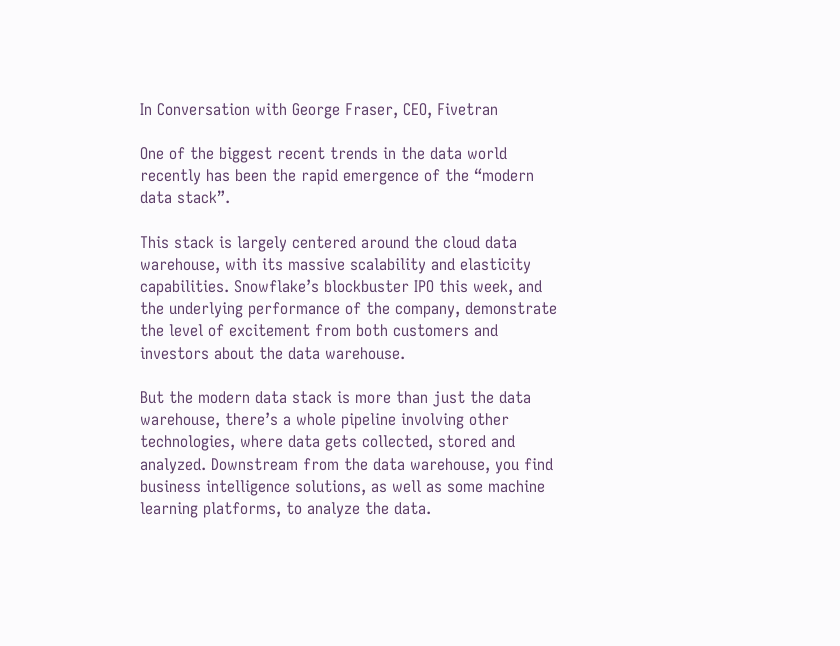In Conversation with George Fraser, CEO, Fivetran

One of the biggest recent trends in the data world recently has been the rapid emergence of the “modern data stack”.

This stack is largely centered around the cloud data warehouse, with its massive scalability and elasticity capabilities. Snowflake’s blockbuster IPO this week, and the underlying performance of the company, demonstrate the level of excitement from both customers and investors about the data warehouse.

But the modern data stack is more than just the data warehouse, there’s a whole pipeline involving other technologies, where data gets collected, stored and analyzed. Downstream from the data warehouse, you find business intelligence solutions, as well as some machine learning platforms, to analyze the data.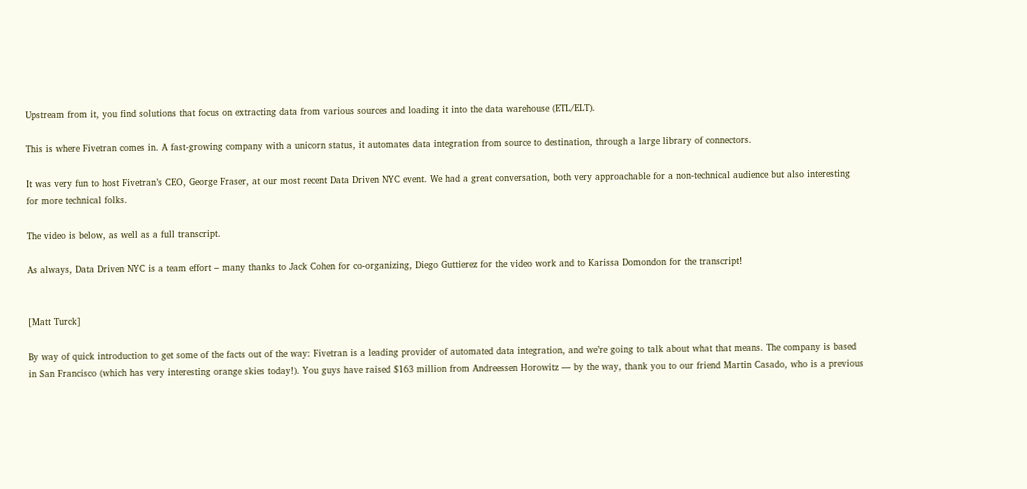Upstream from it, you find solutions that focus on extracting data from various sources and loading it into the data warehouse (ETL/ELT).

This is where Fivetran comes in. A fast-growing company with a unicorn status, it automates data integration from source to destination, through a large library of connectors.

It was very fun to host Fivetran’s CEO, George Fraser, at our most recent Data Driven NYC event. We had a great conversation, both very approachable for a non-technical audience but also interesting for more technical folks.

The video is below, as well as a full transcript.

As always, Data Driven NYC is a team effort – many thanks to Jack Cohen for co-organizing, Diego Guttierez for the video work and to Karissa Domondon for the transcript!


[Matt Turck]

By way of quick introduction to get some of the facts out of the way: Fivetran is a leading provider of automated data integration, and we’re going to talk about what that means. The company is based in San Francisco (which has very interesting orange skies today!). You guys have raised $163 million from Andreessen Horowitz — by the way, thank you to our friend Martin Casado, who is a previous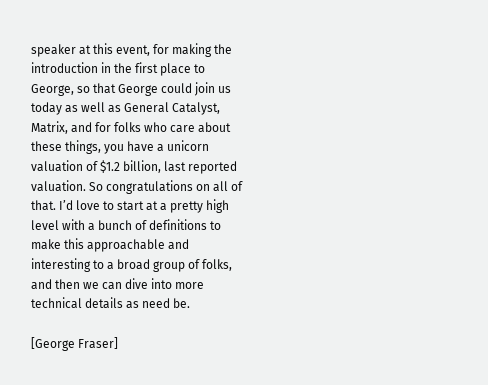speaker at this event, for making the introduction in the first place to George, so that George could join us today as well as General Catalyst, Matrix, and for folks who care about these things, you have a unicorn valuation of $1.2 billion, last reported valuation. So congratulations on all of that. I’d love to start at a pretty high level with a bunch of definitions to make this approachable and interesting to a broad group of folks, and then we can dive into more technical details as need be.

[George Fraser]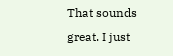That sounds great. I just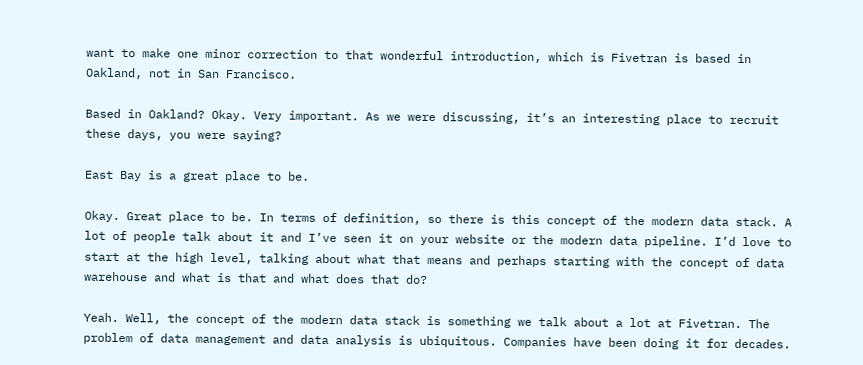want to make one minor correction to that wonderful introduction, which is Fivetran is based in Oakland, not in San Francisco.

Based in Oakland? Okay. Very important. As we were discussing, it’s an interesting place to recruit these days, you were saying?

East Bay is a great place to be.

Okay. Great place to be. In terms of definition, so there is this concept of the modern data stack. A lot of people talk about it and I’ve seen it on your website or the modern data pipeline. I’d love to start at the high level, talking about what that means and perhaps starting with the concept of data warehouse and what is that and what does that do?

Yeah. Well, the concept of the modern data stack is something we talk about a lot at Fivetran. The problem of data management and data analysis is ubiquitous. Companies have been doing it for decades.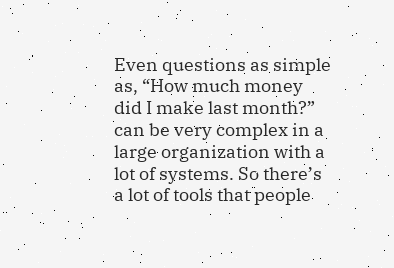Even questions as simple as, “How much money did I make last month?” can be very complex in a large organization with a lot of systems. So there’s a lot of tools that people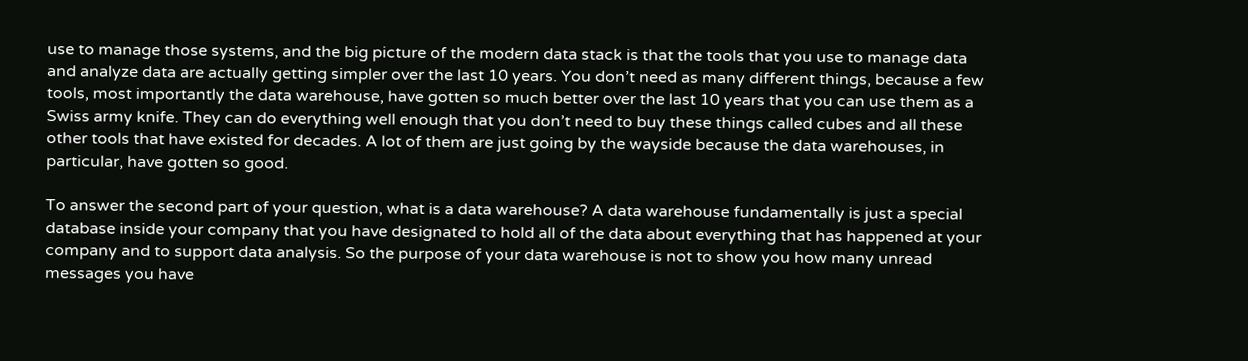use to manage those systems, and the big picture of the modern data stack is that the tools that you use to manage data and analyze data are actually getting simpler over the last 10 years. You don’t need as many different things, because a few tools, most importantly the data warehouse, have gotten so much better over the last 10 years that you can use them as a Swiss army knife. They can do everything well enough that you don’t need to buy these things called cubes and all these other tools that have existed for decades. A lot of them are just going by the wayside because the data warehouses, in particular, have gotten so good.

To answer the second part of your question, what is a data warehouse? A data warehouse fundamentally is just a special database inside your company that you have designated to hold all of the data about everything that has happened at your company and to support data analysis. So the purpose of your data warehouse is not to show you how many unread messages you have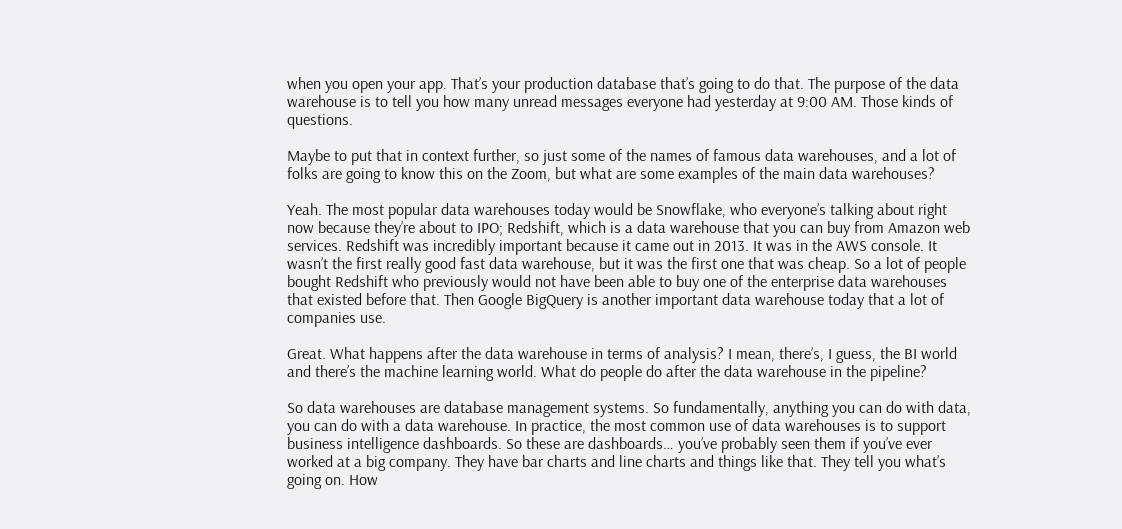when you open your app. That’s your production database that’s going to do that. The purpose of the data warehouse is to tell you how many unread messages everyone had yesterday at 9:00 AM. Those kinds of questions.

Maybe to put that in context further, so just some of the names of famous data warehouses, and a lot of folks are going to know this on the Zoom, but what are some examples of the main data warehouses?

Yeah. The most popular data warehouses today would be Snowflake, who everyone’s talking about right now because they’re about to IPO; Redshift, which is a data warehouse that you can buy from Amazon web services. Redshift was incredibly important because it came out in 2013. It was in the AWS console. It wasn’t the first really good fast data warehouse, but it was the first one that was cheap. So a lot of people bought Redshift who previously would not have been able to buy one of the enterprise data warehouses that existed before that. Then Google BigQuery is another important data warehouse today that a lot of companies use.

Great. What happens after the data warehouse in terms of analysis? I mean, there’s, I guess, the BI world and there’s the machine learning world. What do people do after the data warehouse in the pipeline?

So data warehouses are database management systems. So fundamentally, anything you can do with data, you can do with a data warehouse. In practice, the most common use of data warehouses is to support business intelligence dashboards. So these are dashboards… you’ve probably seen them if you’ve ever worked at a big company. They have bar charts and line charts and things like that. They tell you what’s going on. How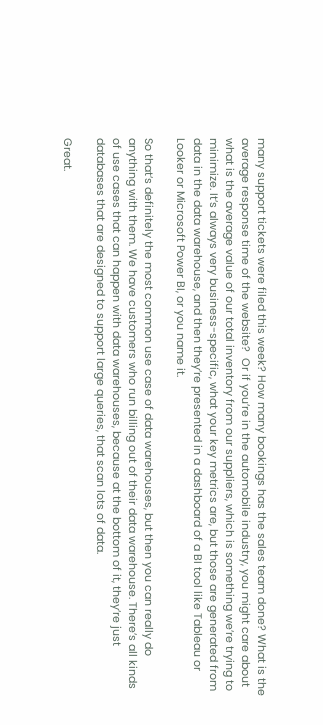many support tickets were filed this week? How many bookings has the sales team done? What is the average response time of the website?  Or if you’re in the automobile industry, you might care about what is the average value of our total inventory from our suppliers, which is something we’re trying to minimize. It’s always very business-specific, what your key metrics are, but those are generated from data in the data warehouse, and then they’re presented in a dashboard of a BI tool like Tableau or Looker or Microsoft Power BI, or you name it.

So that’s definitely the most common use case of data warehouses, but then you can really do anything with them. We have customers who run billing out of their data warehouse. There’s all kinds of use cases that can happen with data warehouses, because at the bottom of it, they’re just databases that are designed to support large queries, that scan lots of data.

Great.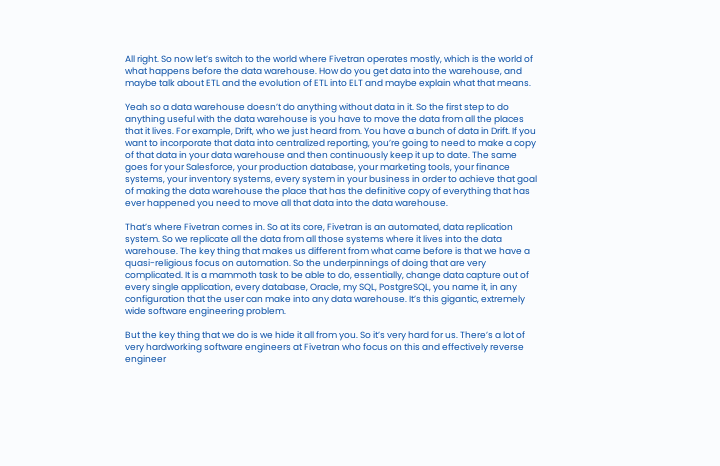All right. So now let’s switch to the world where Fivetran operates mostly, which is the world of what happens before the data warehouse. How do you get data into the warehouse, and maybe talk about ETL and the evolution of ETL into ELT and maybe explain what that means.

Yeah so a data warehouse doesn’t do anything without data in it. So the first step to do anything useful with the data warehouse is you have to move the data from all the places that it lives. For example, Drift, who we just heard from. You have a bunch of data in Drift. If you want to incorporate that data into centralized reporting, you’re going to need to make a copy of that data in your data warehouse and then continuously keep it up to date. The same goes for your Salesforce, your production database, your marketing tools, your finance systems, your inventory systems, every system in your business in order to achieve that goal of making the data warehouse the place that has the definitive copy of everything that has ever happened you need to move all that data into the data warehouse.

That’s where Fivetran comes in. So at its core, Fivetran is an automated, data replication system. So we replicate all the data from all those systems where it lives into the data warehouse. The key thing that makes us different from what came before is that we have a quasi-religious focus on automation. So the underpinnings of doing that are very complicated. It is a mammoth task to be able to do, essentially, change data capture out of every single application, every database, Oracle, my SQL, PostgreSQL, you name it, in any configuration that the user can make into any data warehouse. It’s this gigantic, extremely wide software engineering problem.

But the key thing that we do is we hide it all from you. So it’s very hard for us. There’s a lot of very hardworking software engineers at Fivetran who focus on this and effectively reverse engineer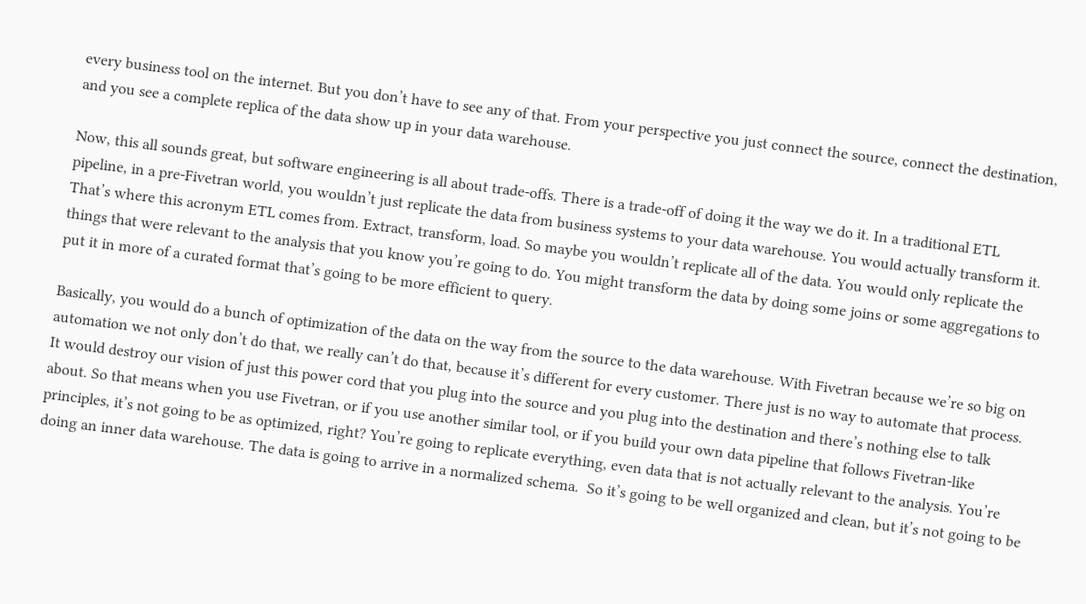every business tool on the internet. But you don’t have to see any of that. From your perspective you just connect the source, connect the destination, and you see a complete replica of the data show up in your data warehouse.

Now, this all sounds great, but software engineering is all about trade-offs. There is a trade-off of doing it the way we do it. In a traditional ETL pipeline, in a pre-Fivetran world, you wouldn’t just replicate the data from business systems to your data warehouse. You would actually transform it. That’s where this acronym ETL comes from. Extract, transform, load. So maybe you wouldn’t replicate all of the data. You would only replicate the things that were relevant to the analysis that you know you’re going to do. You might transform the data by doing some joins or some aggregations to put it in more of a curated format that’s going to be more efficient to query.

Basically, you would do a bunch of optimization of the data on the way from the source to the data warehouse. With Fivetran because we’re so big on automation we not only don’t do that, we really can’t do that, because it’s different for every customer. There just is no way to automate that process. It would destroy our vision of just this power cord that you plug into the source and you plug into the destination and there’s nothing else to talk about. So that means when you use Fivetran, or if you use another similar tool, or if you build your own data pipeline that follows Fivetran-like principles, it’s not going to be as optimized, right? You’re going to replicate everything, even data that is not actually relevant to the analysis. You’re doing an inner data warehouse. The data is going to arrive in a normalized schema.  So it’s going to be well organized and clean, but it’s not going to be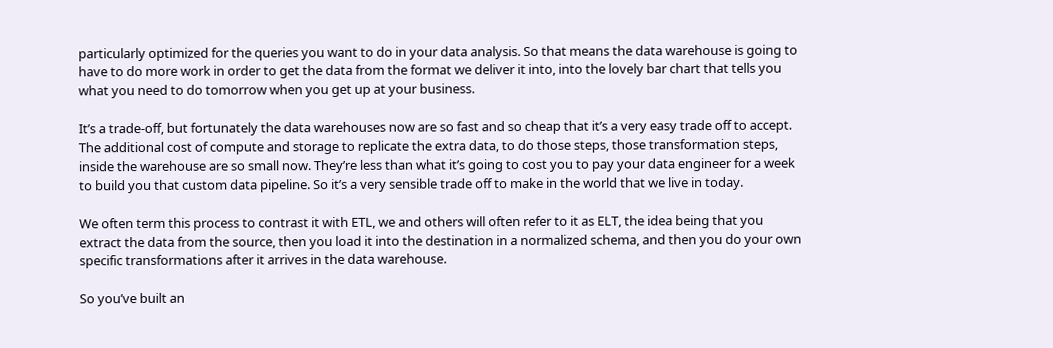particularly optimized for the queries you want to do in your data analysis. So that means the data warehouse is going to have to do more work in order to get the data from the format we deliver it into, into the lovely bar chart that tells you what you need to do tomorrow when you get up at your business.

It’s a trade-off, but fortunately the data warehouses now are so fast and so cheap that it’s a very easy trade off to accept. The additional cost of compute and storage to replicate the extra data, to do those steps, those transformation steps, inside the warehouse are so small now. They’re less than what it’s going to cost you to pay your data engineer for a week to build you that custom data pipeline. So it’s a very sensible trade off to make in the world that we live in today.

We often term this process to contrast it with ETL, we and others will often refer to it as ELT, the idea being that you extract the data from the source, then you load it into the destination in a normalized schema, and then you do your own specific transformations after it arrives in the data warehouse.

So you’ve built an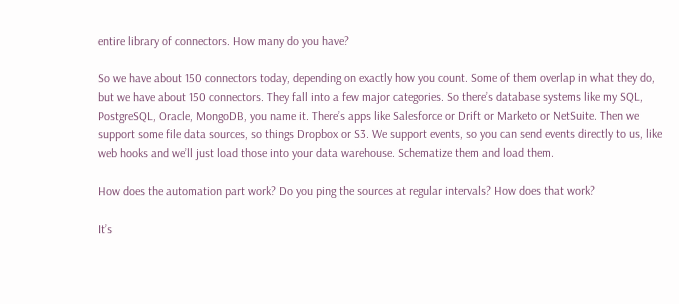entire library of connectors. How many do you have?

So we have about 150 connectors today, depending on exactly how you count. Some of them overlap in what they do, but we have about 150 connectors. They fall into a few major categories. So there’s database systems like my SQL, PostgreSQL, Oracle, MongoDB, you name it. There’s apps like Salesforce or Drift or Marketo or NetSuite. Then we support some file data sources, so things Dropbox or S3. We support events, so you can send events directly to us, like web hooks and we’ll just load those into your data warehouse. Schematize them and load them.

How does the automation part work? Do you ping the sources at regular intervals? How does that work?

It’s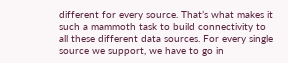different for every source. That’s what makes it such a mammoth task to build connectivity to all these different data sources. For every single source we support, we have to go in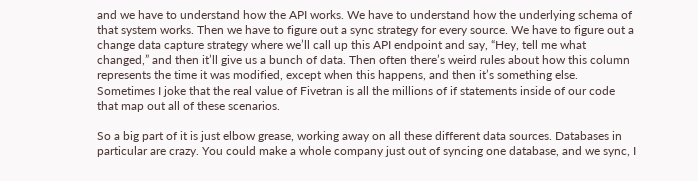and we have to understand how the API works. We have to understand how the underlying schema of that system works. Then we have to figure out a sync strategy for every source. We have to figure out a change data capture strategy where we’ll call up this API endpoint and say, “Hey, tell me what changed,” and then it’ll give us a bunch of data. Then often there’s weird rules about how this column represents the time it was modified, except when this happens, and then it’s something else. Sometimes I joke that the real value of Fivetran is all the millions of if statements inside of our code that map out all of these scenarios.

So a big part of it is just elbow grease, working away on all these different data sources. Databases in particular are crazy. You could make a whole company just out of syncing one database, and we sync, I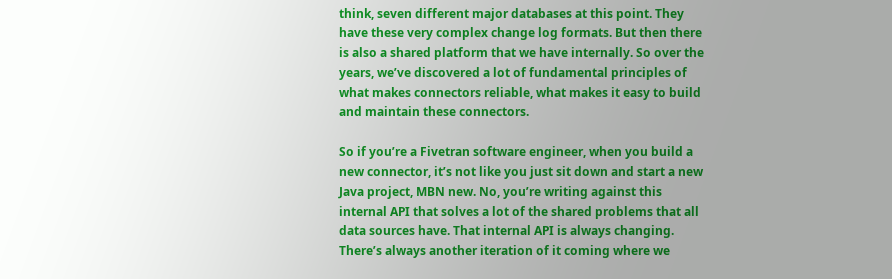think, seven different major databases at this point. They have these very complex change log formats. But then there is also a shared platform that we have internally. So over the years, we’ve discovered a lot of fundamental principles of what makes connectors reliable, what makes it easy to build and maintain these connectors.

So if you’re a Fivetran software engineer, when you build a new connector, it’s not like you just sit down and start a new Java project, MBN new. No, you’re writing against this internal API that solves a lot of the shared problems that all data sources have. That internal API is always changing. There’s always another iteration of it coming where we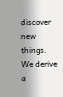discover new things. We derive a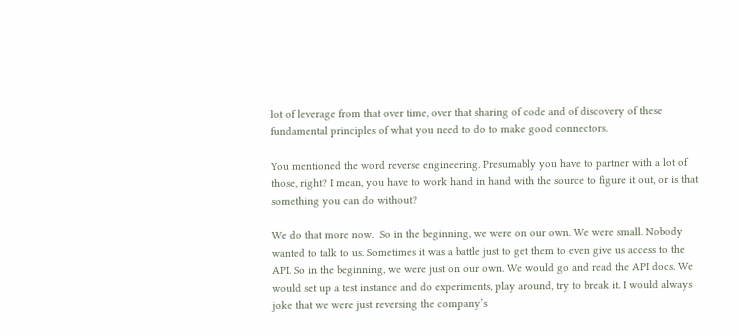lot of leverage from that over time, over that sharing of code and of discovery of these fundamental principles of what you need to do to make good connectors.

You mentioned the word reverse engineering. Presumably you have to partner with a lot of those, right? I mean, you have to work hand in hand with the source to figure it out, or is that something you can do without?

We do that more now.  So in the beginning, we were on our own. We were small. Nobody wanted to talk to us. Sometimes it was a battle just to get them to even give us access to the API. So in the beginning, we were just on our own. We would go and read the API docs. We would set up a test instance and do experiments, play around, try to break it. I would always joke that we were just reversing the company’s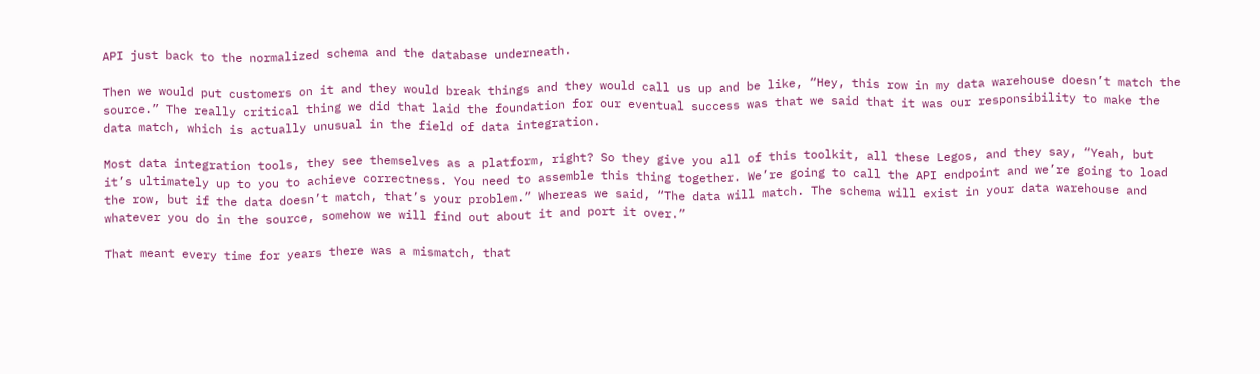API just back to the normalized schema and the database underneath.

Then we would put customers on it and they would break things and they would call us up and be like, “Hey, this row in my data warehouse doesn’t match the source.” The really critical thing we did that laid the foundation for our eventual success was that we said that it was our responsibility to make the data match, which is actually unusual in the field of data integration.

Most data integration tools, they see themselves as a platform, right? So they give you all of this toolkit, all these Legos, and they say, “Yeah, but it’s ultimately up to you to achieve correctness. You need to assemble this thing together. We’re going to call the API endpoint and we’re going to load the row, but if the data doesn’t match, that’s your problem.” Whereas we said, “The data will match. The schema will exist in your data warehouse and whatever you do in the source, somehow we will find out about it and port it over.”

That meant every time for years there was a mismatch, that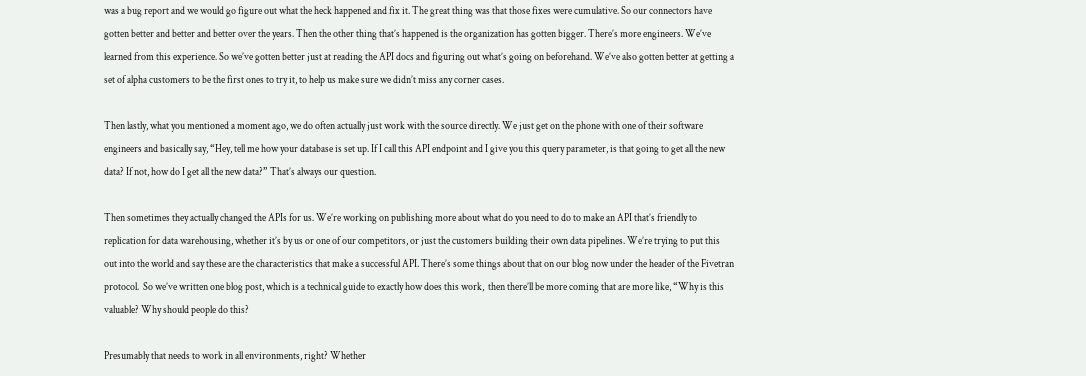was a bug report and we would go figure out what the heck happened and fix it. The great thing was that those fixes were cumulative. So our connectors have gotten better and better and better over the years. Then the other thing that’s happened is the organization has gotten bigger. There’s more engineers. We’ve learned from this experience. So we’ve gotten better just at reading the API docs and figuring out what’s going on beforehand. We’ve also gotten better at getting a set of alpha customers to be the first ones to try it, to help us make sure we didn’t miss any corner cases.

Then lastly, what you mentioned a moment ago, we do often actually just work with the source directly. We just get on the phone with one of their software engineers and basically say, “Hey, tell me how your database is set up. If I call this API endpoint and I give you this query parameter, is that going to get all the new data? If not, how do I get all the new data?” That’s always our question.

Then sometimes they actually changed the APIs for us. We’re working on publishing more about what do you need to do to make an API that’s friendly to replication for data warehousing, whether it’s by us or one of our competitors, or just the customers building their own data pipelines. We’re trying to put this out into the world and say these are the characteristics that make a successful API. There’s some things about that on our blog now under the header of the Fivetran protocol.  So we’ve written one blog post, which is a technical guide to exactly how does this work,  then there’ll be more coming that are more like, “Why is this valuable? Why should people do this?

Presumably that needs to work in all environments, right? Whether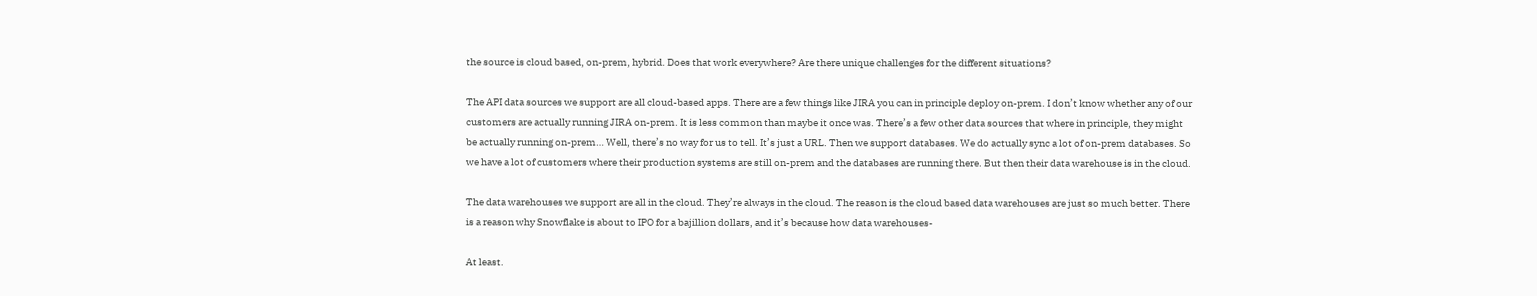the source is cloud based, on-prem, hybrid. Does that work everywhere? Are there unique challenges for the different situations?

The API data sources we support are all cloud-based apps. There are a few things like JIRA you can in principle deploy on-prem. I don’t know whether any of our customers are actually running JIRA on-prem. It is less common than maybe it once was. There’s a few other data sources that where in principle, they might be actually running on-prem… Well, there’s no way for us to tell. It’s just a URL. Then we support databases. We do actually sync a lot of on-prem databases. So we have a lot of customers where their production systems are still on-prem and the databases are running there. But then their data warehouse is in the cloud.

The data warehouses we support are all in the cloud. They’re always in the cloud. The reason is the cloud based data warehouses are just so much better. There is a reason why Snowflake is about to IPO for a bajillion dollars, and it’s because how data warehouses-

At least.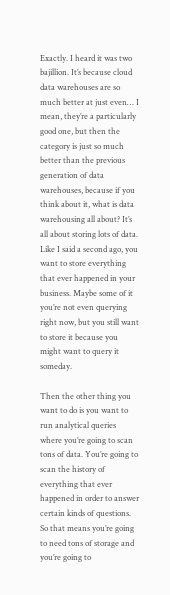Exactly. I heard it was two bajillion. It’s because cloud data warehouses are so much better at just even… I mean, they’re a particularly good one, but then the category is just so much better than the previous generation of data warehouses, because if you think about it, what is data warehousing all about? It’s all about storing lots of data. Like I said a second ago, you want to store everything that ever happened in your business. Maybe some of it you’re not even querying right now, but you still want to store it because you might want to query it someday.

Then the other thing you want to do is you want to run analytical queries where you’re going to scan tons of data. You’re going to scan the history of everything that ever happened in order to answer certain kinds of questions. So that means you’re going to need tons of storage and you’re going to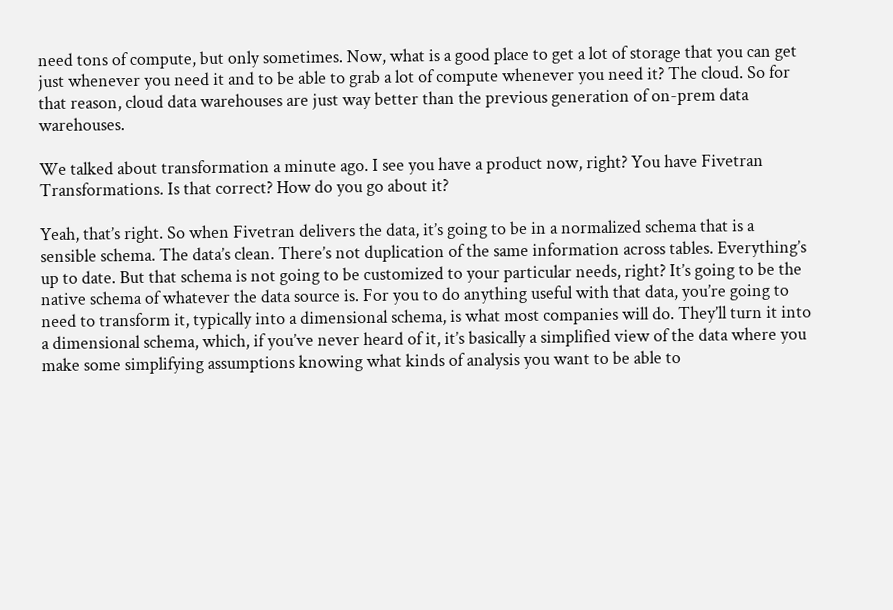need tons of compute, but only sometimes. Now, what is a good place to get a lot of storage that you can get just whenever you need it and to be able to grab a lot of compute whenever you need it? The cloud. So for that reason, cloud data warehouses are just way better than the previous generation of on-prem data warehouses.

We talked about transformation a minute ago. I see you have a product now, right? You have Fivetran Transformations. Is that correct? How do you go about it?

Yeah, that’s right. So when Fivetran delivers the data, it’s going to be in a normalized schema that is a sensible schema. The data’s clean. There’s not duplication of the same information across tables. Everything’s up to date. But that schema is not going to be customized to your particular needs, right? It’s going to be the native schema of whatever the data source is. For you to do anything useful with that data, you’re going to need to transform it, typically into a dimensional schema, is what most companies will do. They’ll turn it into a dimensional schema, which, if you’ve never heard of it, it’s basically a simplified view of the data where you make some simplifying assumptions knowing what kinds of analysis you want to be able to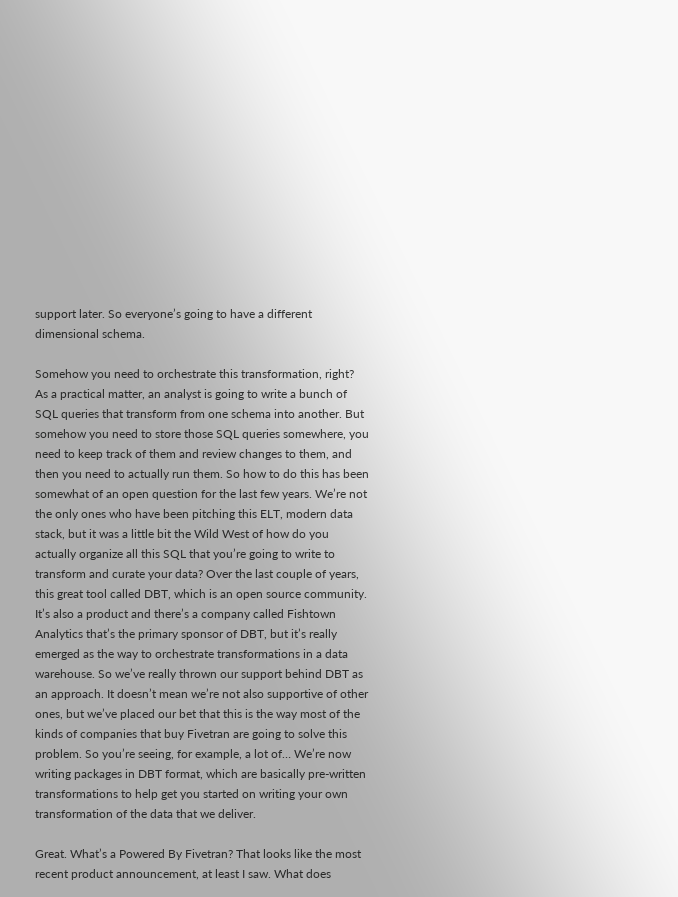support later. So everyone’s going to have a different dimensional schema.

Somehow you need to orchestrate this transformation, right? As a practical matter, an analyst is going to write a bunch of SQL queries that transform from one schema into another. But somehow you need to store those SQL queries somewhere, you need to keep track of them and review changes to them, and then you need to actually run them. So how to do this has been somewhat of an open question for the last few years. We’re not the only ones who have been pitching this ELT, modern data stack, but it was a little bit the Wild West of how do you actually organize all this SQL that you’re going to write to transform and curate your data? Over the last couple of years, this great tool called DBT, which is an open source community.  It’s also a product and there’s a company called Fishtown Analytics that’s the primary sponsor of DBT, but it’s really emerged as the way to orchestrate transformations in a data warehouse. So we’ve really thrown our support behind DBT as an approach. It doesn’t mean we’re not also supportive of other ones, but we’ve placed our bet that this is the way most of the kinds of companies that buy Fivetran are going to solve this problem. So you’re seeing, for example, a lot of… We’re now writing packages in DBT format, which are basically pre-written transformations to help get you started on writing your own transformation of the data that we deliver.

Great. What’s a Powered By Fivetran? That looks like the most recent product announcement, at least I saw. What does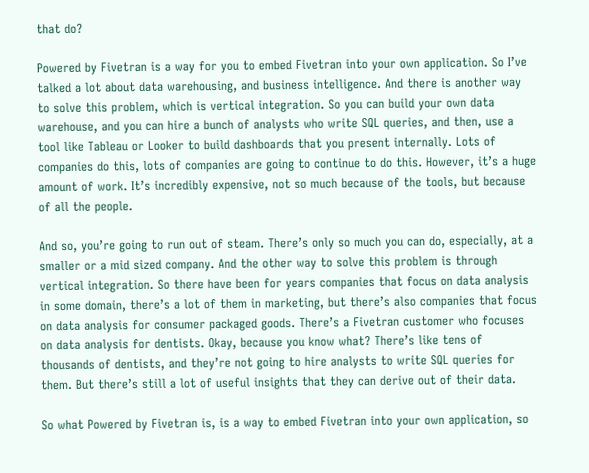that do?

Powered by Fivetran is a way for you to embed Fivetran into your own application. So I’ve talked a lot about data warehousing, and business intelligence. And there is another way to solve this problem, which is vertical integration. So you can build your own data warehouse, and you can hire a bunch of analysts who write SQL queries, and then, use a tool like Tableau or Looker to build dashboards that you present internally. Lots of companies do this, lots of companies are going to continue to do this. However, it’s a huge amount of work. It’s incredibly expensive, not so much because of the tools, but because of all the people.

And so, you’re going to run out of steam. There’s only so much you can do, especially, at a smaller or a mid sized company. And the other way to solve this problem is through vertical integration. So there have been for years companies that focus on data analysis in some domain, there’s a lot of them in marketing, but there’s also companies that focus on data analysis for consumer packaged goods. There’s a Fivetran customer who focuses on data analysis for dentists. Okay, because you know what? There’s like tens of thousands of dentists, and they’re not going to hire analysts to write SQL queries for them. But there’s still a lot of useful insights that they can derive out of their data.

So what Powered by Fivetran is, is a way to embed Fivetran into your own application, so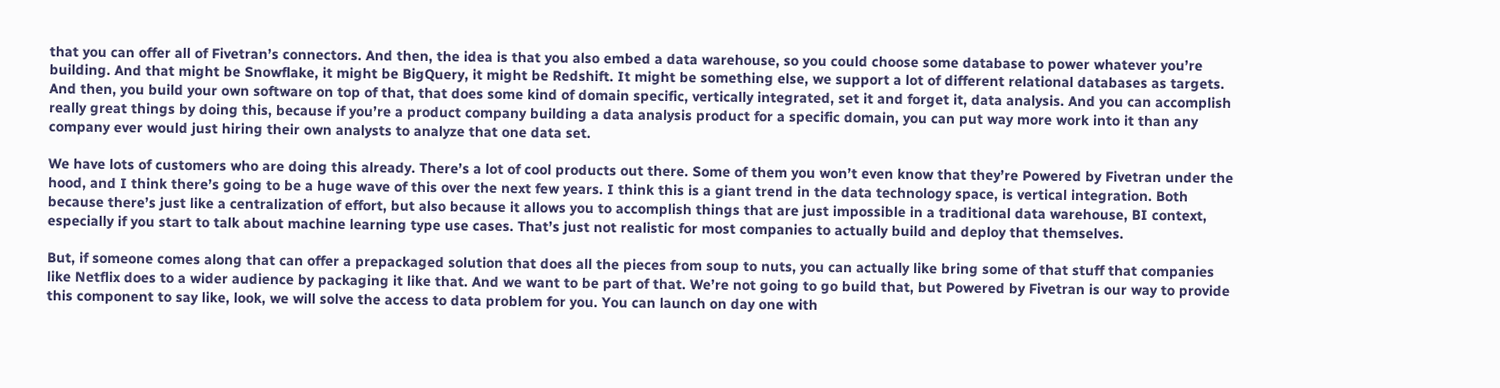that you can offer all of Fivetran’s connectors. And then, the idea is that you also embed a data warehouse, so you could choose some database to power whatever you’re building. And that might be Snowflake, it might be BigQuery, it might be Redshift. It might be something else, we support a lot of different relational databases as targets. And then, you build your own software on top of that, that does some kind of domain specific, vertically integrated, set it and forget it, data analysis. And you can accomplish really great things by doing this, because if you’re a product company building a data analysis product for a specific domain, you can put way more work into it than any company ever would just hiring their own analysts to analyze that one data set.

We have lots of customers who are doing this already. There’s a lot of cool products out there. Some of them you won’t even know that they’re Powered by Fivetran under the hood, and I think there’s going to be a huge wave of this over the next few years. I think this is a giant trend in the data technology space, is vertical integration. Both because there’s just like a centralization of effort, but also because it allows you to accomplish things that are just impossible in a traditional data warehouse, BI context, especially if you start to talk about machine learning type use cases. That’s just not realistic for most companies to actually build and deploy that themselves.

But, if someone comes along that can offer a prepackaged solution that does all the pieces from soup to nuts, you can actually like bring some of that stuff that companies like Netflix does to a wider audience by packaging it like that. And we want to be part of that. We’re not going to go build that, but Powered by Fivetran is our way to provide this component to say like, look, we will solve the access to data problem for you. You can launch on day one with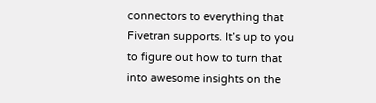connectors to everything that Fivetran supports. It’s up to you to figure out how to turn that into awesome insights on the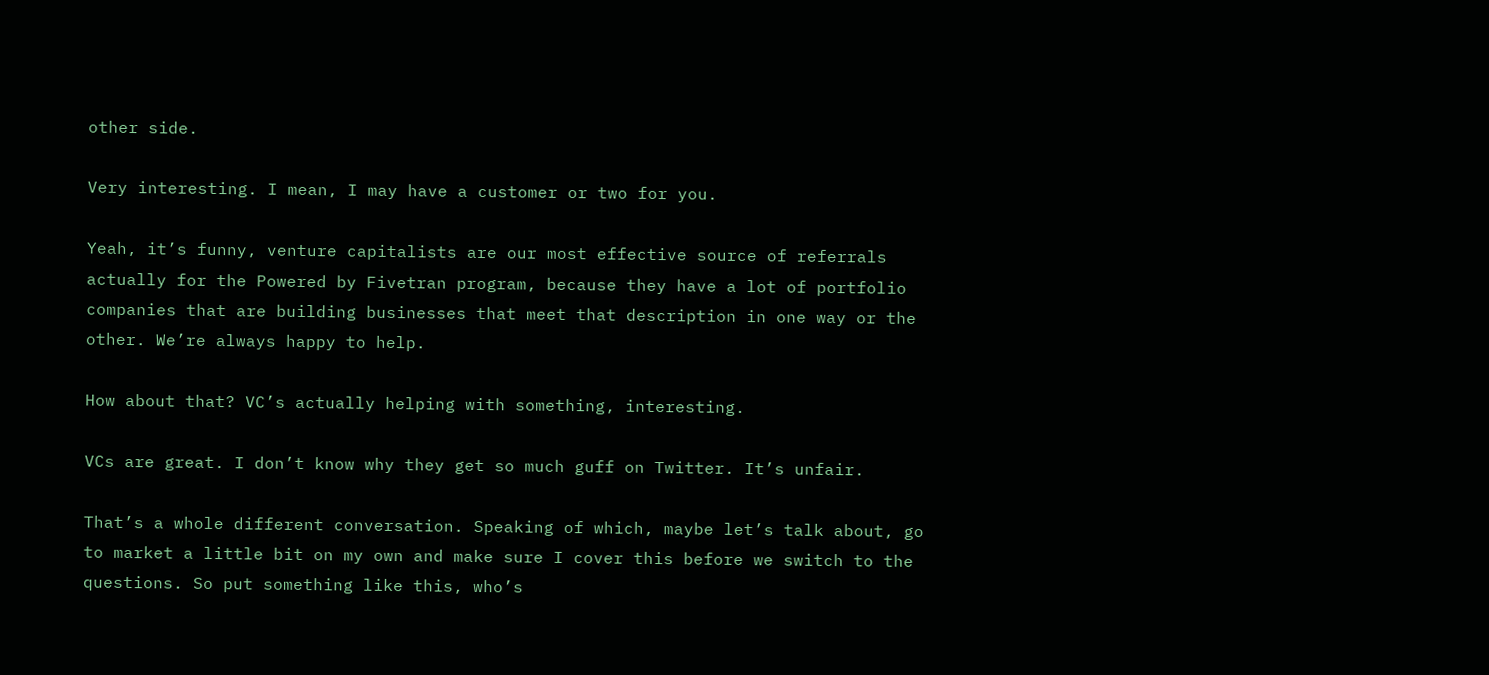other side.

Very interesting. I mean, I may have a customer or two for you.

Yeah, it’s funny, venture capitalists are our most effective source of referrals actually for the Powered by Fivetran program, because they have a lot of portfolio companies that are building businesses that meet that description in one way or the other. We’re always happy to help.

How about that? VC’s actually helping with something, interesting.

VCs are great. I don’t know why they get so much guff on Twitter. It’s unfair.

That’s a whole different conversation. Speaking of which, maybe let’s talk about, go to market a little bit on my own and make sure I cover this before we switch to the questions. So put something like this, who’s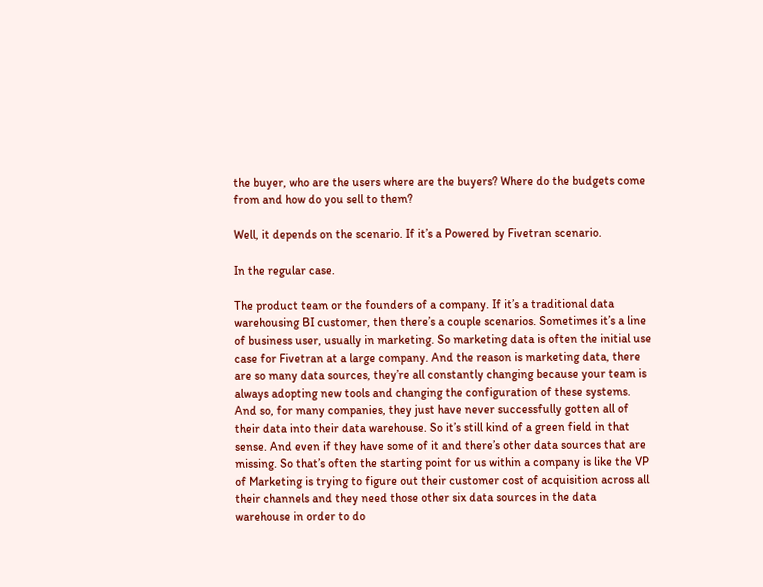the buyer, who are the users where are the buyers? Where do the budgets come from and how do you sell to them?

Well, it depends on the scenario. If it’s a Powered by Fivetran scenario.

In the regular case.

The product team or the founders of a company. If it’s a traditional data warehousing BI customer, then there’s a couple scenarios. Sometimes it’s a line of business user, usually in marketing. So marketing data is often the initial use case for Fivetran at a large company. And the reason is marketing data, there are so many data sources, they’re all constantly changing because your team is always adopting new tools and changing the configuration of these systems. And so, for many companies, they just have never successfully gotten all of their data into their data warehouse. So it’s still kind of a green field in that sense. And even if they have some of it and there’s other data sources that are missing. So that’s often the starting point for us within a company is like the VP of Marketing is trying to figure out their customer cost of acquisition across all their channels and they need those other six data sources in the data warehouse in order to do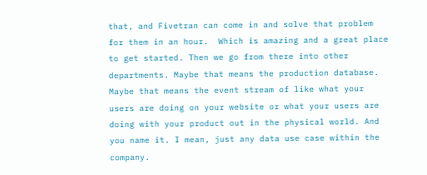that, and Fivetran can come in and solve that problem for them in an hour.  Which is amazing and a great place to get started. Then we go from there into other departments. Maybe that means the production database. Maybe that means the event stream of like what your users are doing on your website or what your users are doing with your product out in the physical world. And you name it. I mean, just any data use case within the company.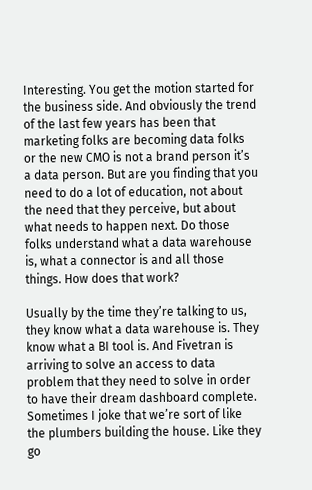Interesting. You get the motion started for the business side. And obviously the trend of the last few years has been that marketing folks are becoming data folks or the new CMO is not a brand person it’s a data person. But are you finding that you need to do a lot of education, not about the need that they perceive, but about what needs to happen next. Do those folks understand what a data warehouse is, what a connector is and all those things. How does that work?

Usually by the time they’re talking to us, they know what a data warehouse is. They know what a BI tool is. And Fivetran is arriving to solve an access to data problem that they need to solve in order to have their dream dashboard complete. Sometimes I joke that we’re sort of like the plumbers building the house. Like they go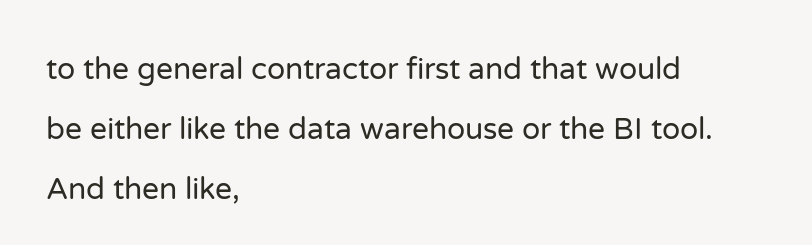to the general contractor first and that would be either like the data warehouse or the BI tool. And then like,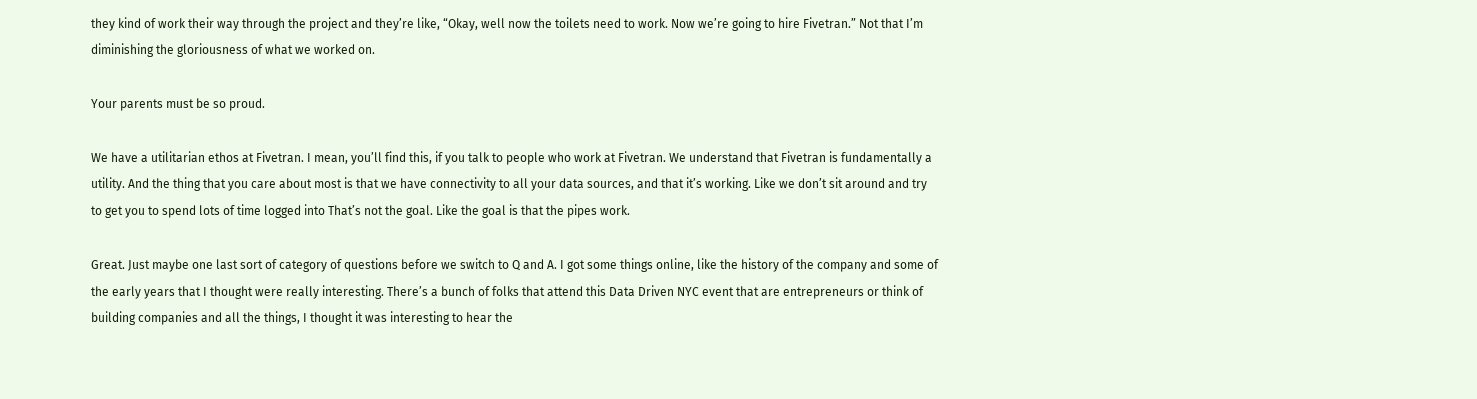they kind of work their way through the project and they’re like, “Okay, well now the toilets need to work. Now we’re going to hire Fivetran.” Not that I’m diminishing the gloriousness of what we worked on.

Your parents must be so proud.

We have a utilitarian ethos at Fivetran. I mean, you’ll find this, if you talk to people who work at Fivetran. We understand that Fivetran is fundamentally a utility. And the thing that you care about most is that we have connectivity to all your data sources, and that it’s working. Like we don’t sit around and try to get you to spend lots of time logged into That’s not the goal. Like the goal is that the pipes work.

Great. Just maybe one last sort of category of questions before we switch to Q and A. I got some things online, like the history of the company and some of the early years that I thought were really interesting. There’s a bunch of folks that attend this Data Driven NYC event that are entrepreneurs or think of building companies and all the things, I thought it was interesting to hear the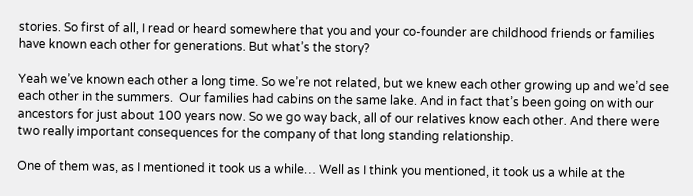stories. So first of all, I read or heard somewhere that you and your co-founder are childhood friends or families have known each other for generations. But what’s the story?

Yeah we’ve known each other a long time. So we’re not related, but we knew each other growing up and we’d see each other in the summers.  Our families had cabins on the same lake. And in fact that’s been going on with our ancestors for just about 100 years now. So we go way back, all of our relatives know each other. And there were two really important consequences for the company of that long standing relationship.

One of them was, as I mentioned it took us a while… Well as I think you mentioned, it took us a while at the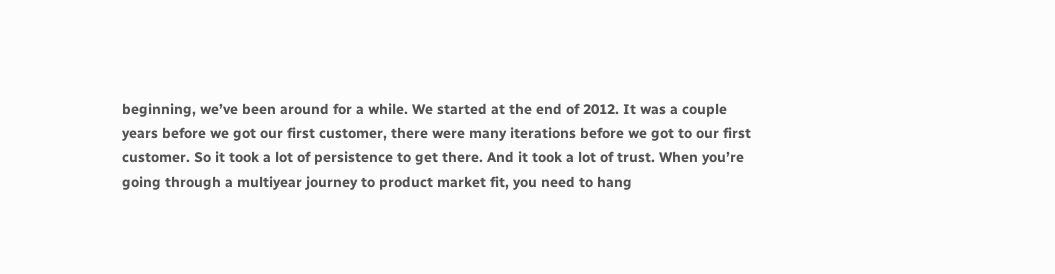beginning, we’ve been around for a while. We started at the end of 2012. It was a couple years before we got our first customer, there were many iterations before we got to our first customer. So it took a lot of persistence to get there. And it took a lot of trust. When you’re going through a multiyear journey to product market fit, you need to hang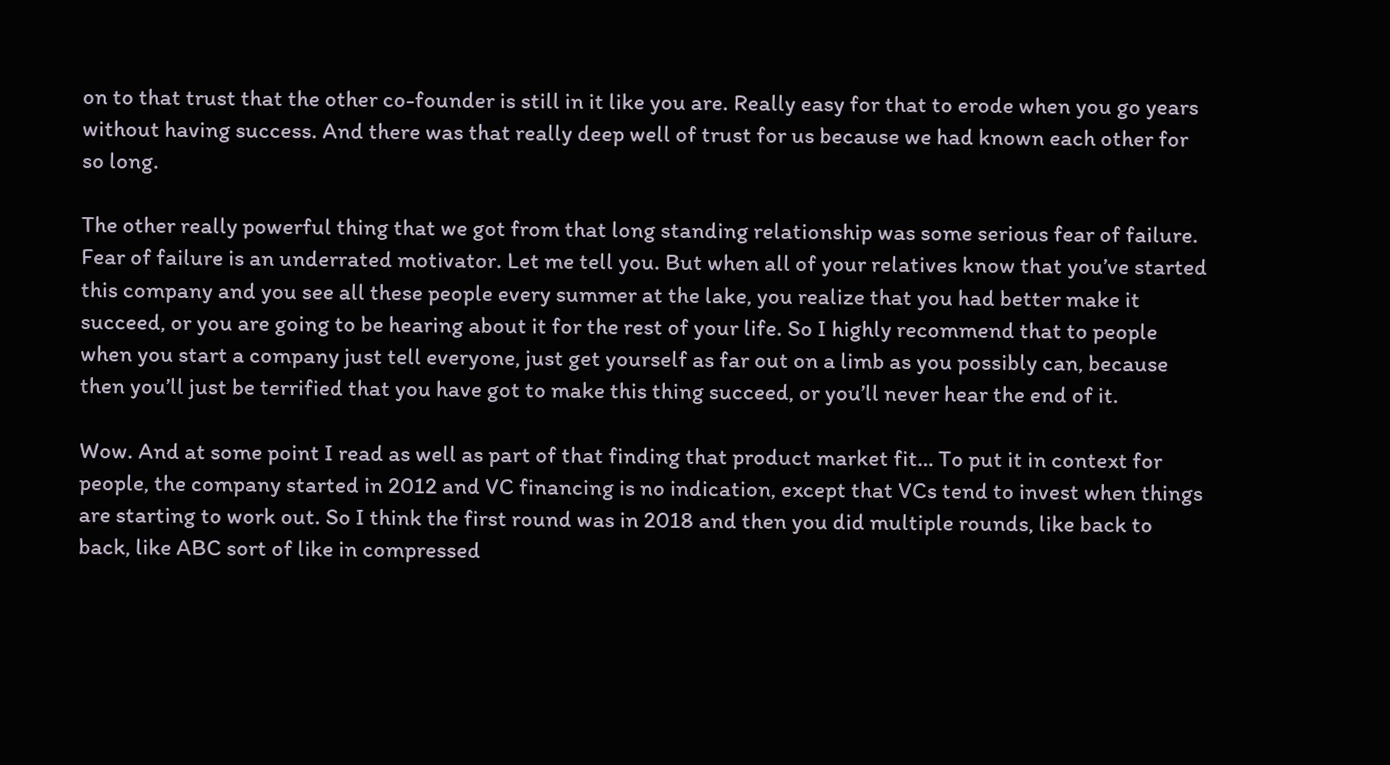on to that trust that the other co-founder is still in it like you are. Really easy for that to erode when you go years without having success. And there was that really deep well of trust for us because we had known each other for so long.

The other really powerful thing that we got from that long standing relationship was some serious fear of failure. Fear of failure is an underrated motivator. Let me tell you. But when all of your relatives know that you’ve started this company and you see all these people every summer at the lake, you realize that you had better make it succeed, or you are going to be hearing about it for the rest of your life. So I highly recommend that to people when you start a company just tell everyone, just get yourself as far out on a limb as you possibly can, because then you’ll just be terrified that you have got to make this thing succeed, or you’ll never hear the end of it.

Wow. And at some point I read as well as part of that finding that product market fit… To put it in context for people, the company started in 2012 and VC financing is no indication, except that VCs tend to invest when things are starting to work out. So I think the first round was in 2018 and then you did multiple rounds, like back to back, like ABC sort of like in compressed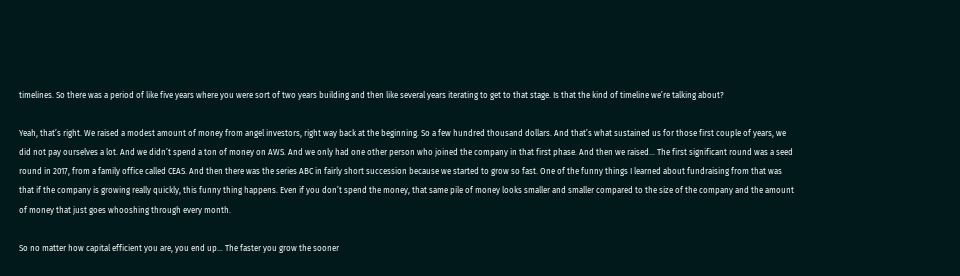timelines. So there was a period of like five years where you were sort of two years building and then like several years iterating to get to that stage. Is that the kind of timeline we’re talking about?

Yeah, that’s right. We raised a modest amount of money from angel investors, right way back at the beginning. So a few hundred thousand dollars. And that’s what sustained us for those first couple of years, we did not pay ourselves a lot. And we didn’t spend a ton of money on AWS. And we only had one other person who joined the company in that first phase. And then we raised… The first significant round was a seed round in 2017, from a family office called CEAS. And then there was the series ABC in fairly short succession because we started to grow so fast. One of the funny things I learned about fundraising from that was that if the company is growing really quickly, this funny thing happens. Even if you don’t spend the money, that same pile of money looks smaller and smaller compared to the size of the company and the amount of money that just goes whooshing through every month.

So no matter how capital efficient you are, you end up… The faster you grow the sooner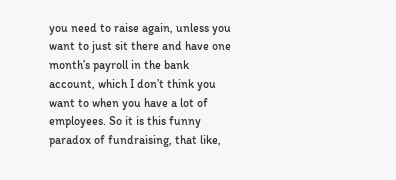you need to raise again, unless you want to just sit there and have one month’s payroll in the bank account, which I don’t think you want to when you have a lot of employees. So it is this funny paradox of fundraising, that like,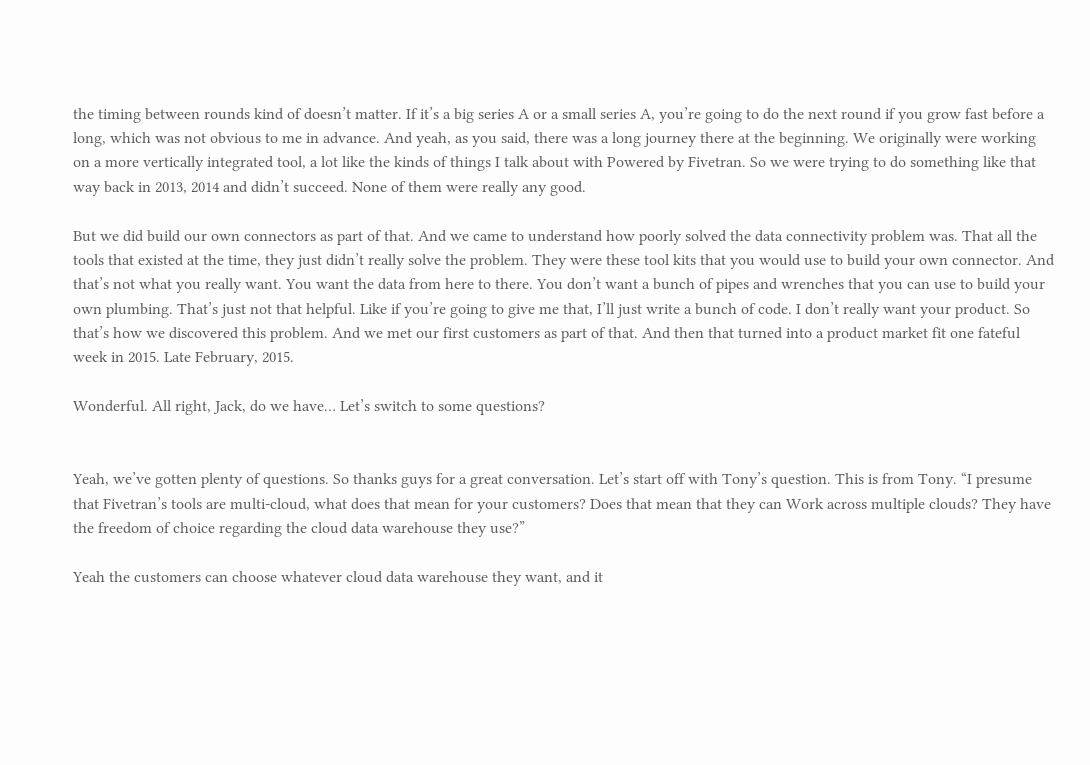the timing between rounds kind of doesn’t matter. If it’s a big series A or a small series A, you’re going to do the next round if you grow fast before a long, which was not obvious to me in advance. And yeah, as you said, there was a long journey there at the beginning. We originally were working on a more vertically integrated tool, a lot like the kinds of things I talk about with Powered by Fivetran. So we were trying to do something like that way back in 2013, 2014 and didn’t succeed. None of them were really any good.

But we did build our own connectors as part of that. And we came to understand how poorly solved the data connectivity problem was. That all the tools that existed at the time, they just didn’t really solve the problem. They were these tool kits that you would use to build your own connector. And that’s not what you really want. You want the data from here to there. You don’t want a bunch of pipes and wrenches that you can use to build your own plumbing. That’s just not that helpful. Like if you’re going to give me that, I’ll just write a bunch of code. I don’t really want your product. So that’s how we discovered this problem. And we met our first customers as part of that. And then that turned into a product market fit one fateful week in 2015. Late February, 2015.

Wonderful. All right, Jack, do we have… Let’s switch to some questions?


Yeah, we’ve gotten plenty of questions. So thanks guys for a great conversation. Let’s start off with Tony’s question. This is from Tony. “I presume that Fivetran’s tools are multi-cloud, what does that mean for your customers? Does that mean that they can Work across multiple clouds? They have the freedom of choice regarding the cloud data warehouse they use?”

Yeah the customers can choose whatever cloud data warehouse they want, and it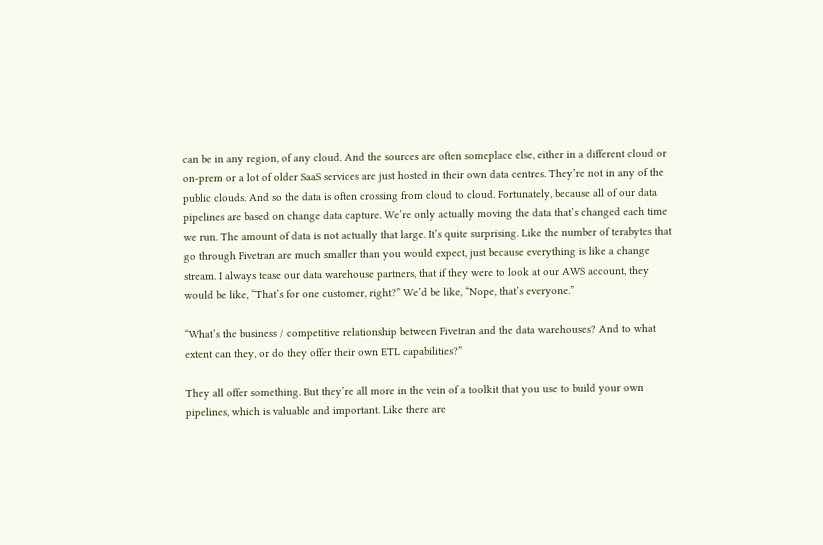can be in any region, of any cloud. And the sources are often someplace else, either in a different cloud or on-prem or a lot of older SaaS services are just hosted in their own data centres. They’re not in any of the public clouds. And so the data is often crossing from cloud to cloud. Fortunately, because all of our data pipelines are based on change data capture. We’re only actually moving the data that’s changed each time we run. The amount of data is not actually that large. It’s quite surprising. Like the number of terabytes that go through Fivetran are much smaller than you would expect, just because everything is like a change stream. I always tease our data warehouse partners, that if they were to look at our AWS account, they would be like, “That’s for one customer, right?” We’d be like, “Nope, that’s everyone.”

“What’s the business / competitive relationship between Fivetran and the data warehouses? And to what extent can they, or do they offer their own ETL capabilities?”

They all offer something. But they’re all more in the vein of a toolkit that you use to build your own pipelines, which is valuable and important. Like there are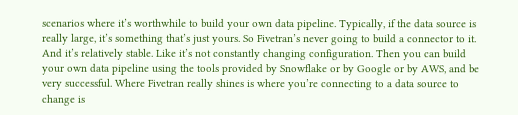scenarios where it’s worthwhile to build your own data pipeline. Typically, if the data source is really large, it’s something that’s just yours. So Fivetran’s never going to build a connector to it. And it’s relatively stable. Like it’s not constantly changing configuration. Then you can build your own data pipeline using the tools provided by Snowflake or by Google or by AWS, and be very successful. Where Fivetran really shines is where you’re connecting to a data source to change is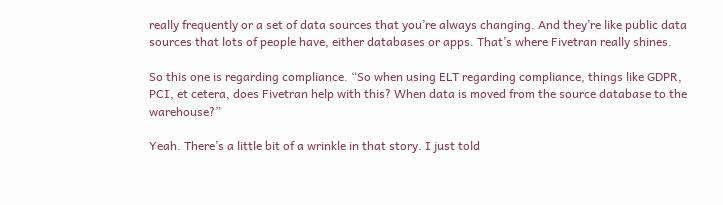really frequently or a set of data sources that you’re always changing. And they’re like public data sources that lots of people have, either databases or apps. That’s where Fivetran really shines.

So this one is regarding compliance. “So when using ELT regarding compliance, things like GDPR, PCI, et cetera, does Fivetran help with this? When data is moved from the source database to the warehouse?”

Yeah. There’s a little bit of a wrinkle in that story. I just told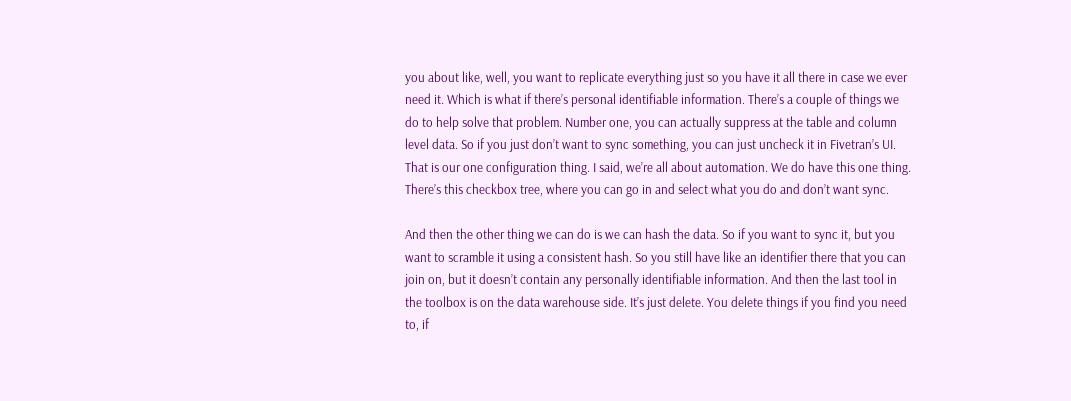you about like, well, you want to replicate everything just so you have it all there in case we ever need it. Which is what if there’s personal identifiable information. There’s a couple of things we do to help solve that problem. Number one, you can actually suppress at the table and column level data. So if you just don’t want to sync something, you can just uncheck it in Fivetran’s UI. That is our one configuration thing. I said, we’re all about automation. We do have this one thing. There’s this checkbox tree, where you can go in and select what you do and don’t want sync.

And then the other thing we can do is we can hash the data. So if you want to sync it, but you want to scramble it using a consistent hash. So you still have like an identifier there that you can join on, but it doesn’t contain any personally identifiable information. And then the last tool in the toolbox is on the data warehouse side. It’s just delete. You delete things if you find you need to, if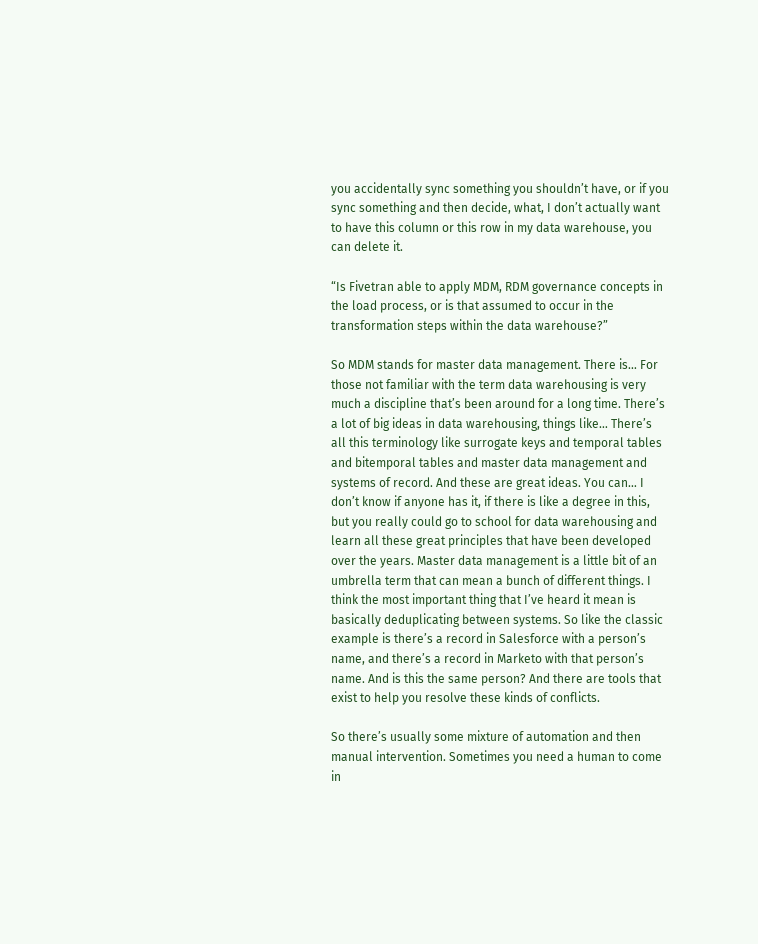you accidentally sync something you shouldn’t have, or if you sync something and then decide, what, I don’t actually want to have this column or this row in my data warehouse, you can delete it.

“Is Fivetran able to apply MDM, RDM governance concepts in the load process, or is that assumed to occur in the transformation steps within the data warehouse?”

So MDM stands for master data management. There is… For those not familiar with the term data warehousing is very much a discipline that’s been around for a long time. There’s a lot of big ideas in data warehousing, things like… There’s all this terminology like surrogate keys and temporal tables and bitemporal tables and master data management and systems of record. And these are great ideas. You can… I don’t know if anyone has it, if there is like a degree in this, but you really could go to school for data warehousing and learn all these great principles that have been developed over the years. Master data management is a little bit of an umbrella term that can mean a bunch of different things. I think the most important thing that I’ve heard it mean is basically deduplicating between systems. So like the classic example is there’s a record in Salesforce with a person’s name, and there’s a record in Marketo with that person’s name. And is this the same person? And there are tools that exist to help you resolve these kinds of conflicts.

So there’s usually some mixture of automation and then manual intervention. Sometimes you need a human to come in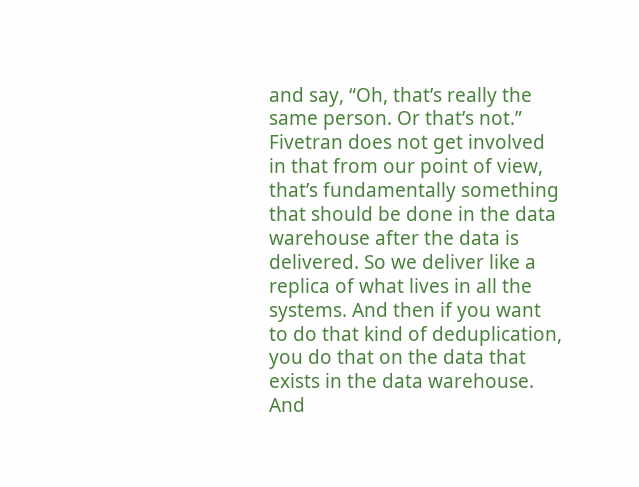and say, “Oh, that’s really the same person. Or that’s not.” Fivetran does not get involved in that from our point of view, that’s fundamentally something that should be done in the data warehouse after the data is delivered. So we deliver like a replica of what lives in all the systems. And then if you want to do that kind of deduplication, you do that on the data that exists in the data warehouse. And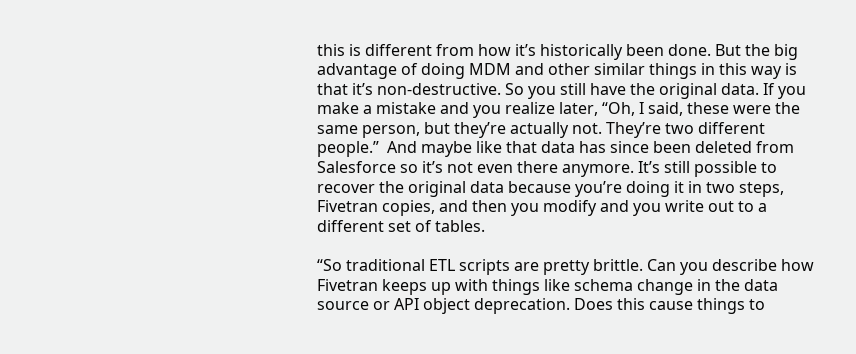this is different from how it’s historically been done. But the big advantage of doing MDM and other similar things in this way is that it’s non-destructive. So you still have the original data. If you make a mistake and you realize later, “Oh, I said, these were the same person, but they’re actually not. They’re two different people.”  And maybe like that data has since been deleted from Salesforce so it’s not even there anymore. It’s still possible to recover the original data because you’re doing it in two steps, Fivetran copies, and then you modify and you write out to a different set of tables.

“So traditional ETL scripts are pretty brittle. Can you describe how Fivetran keeps up with things like schema change in the data source or API object deprecation. Does this cause things to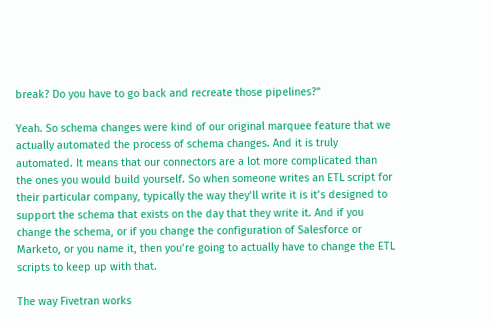break? Do you have to go back and recreate those pipelines?”

Yeah. So schema changes were kind of our original marquee feature that we actually automated the process of schema changes. And it is truly automated. It means that our connectors are a lot more complicated than the ones you would build yourself. So when someone writes an ETL script for their particular company, typically the way they’ll write it is it’s designed to support the schema that exists on the day that they write it. And if you change the schema, or if you change the configuration of Salesforce or Marketo, or you name it, then you’re going to actually have to change the ETL scripts to keep up with that.

The way Fivetran works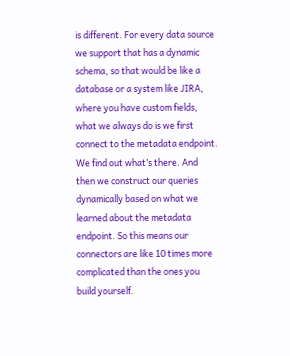is different. For every data source we support that has a dynamic schema, so that would be like a database or a system like JIRA, where you have custom fields, what we always do is we first connect to the metadata endpoint. We find out what’s there. And then we construct our queries dynamically based on what we learned about the metadata endpoint. So this means our connectors are like 10 times more complicated than the ones you build yourself.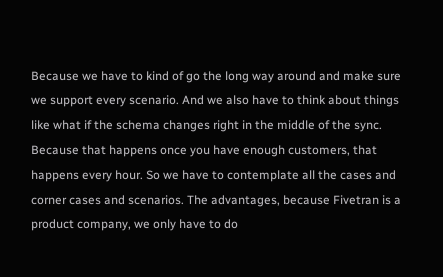Because we have to kind of go the long way around and make sure we support every scenario. And we also have to think about things like what if the schema changes right in the middle of the sync. Because that happens once you have enough customers, that happens every hour. So we have to contemplate all the cases and corner cases and scenarios. The advantages, because Fivetran is a product company, we only have to do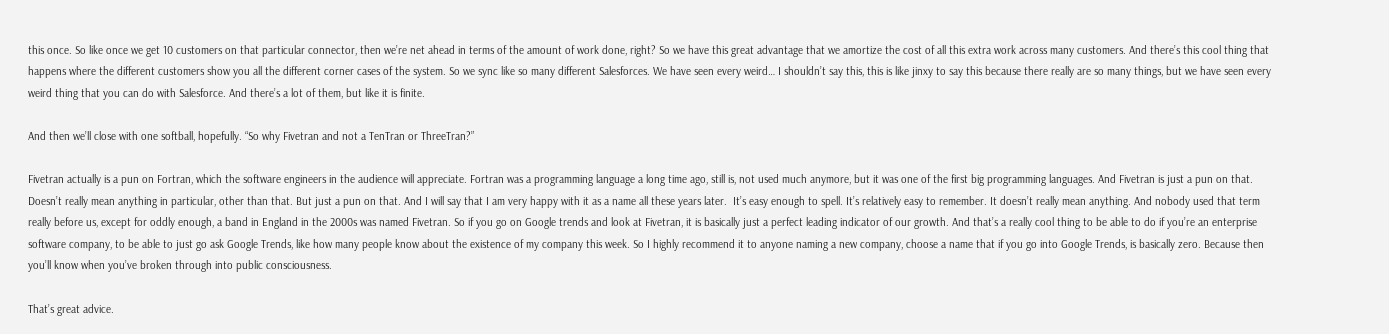this once. So like once we get 10 customers on that particular connector, then we’re net ahead in terms of the amount of work done, right? So we have this great advantage that we amortize the cost of all this extra work across many customers. And there’s this cool thing that happens where the different customers show you all the different corner cases of the system. So we sync like so many different Salesforces. We have seen every weird… I shouldn’t say this, this is like jinxy to say this because there really are so many things, but we have seen every weird thing that you can do with Salesforce. And there’s a lot of them, but like it is finite.

And then we’ll close with one softball, hopefully. “So why Fivetran and not a TenTran or ThreeTran?”

Fivetran actually is a pun on Fortran, which the software engineers in the audience will appreciate. Fortran was a programming language a long time ago, still is, not used much anymore, but it was one of the first big programming languages. And Fivetran is just a pun on that. Doesn’t really mean anything in particular, other than that. But just a pun on that. And I will say that I am very happy with it as a name all these years later.  It’s easy enough to spell. It’s relatively easy to remember. It doesn’t really mean anything. And nobody used that term really before us, except for oddly enough, a band in England in the 2000s was named Fivetran. So if you go on Google trends and look at Fivetran, it is basically just a perfect leading indicator of our growth. And that’s a really cool thing to be able to do if you’re an enterprise software company, to be able to just go ask Google Trends, like how many people know about the existence of my company this week. So I highly recommend it to anyone naming a new company, choose a name that if you go into Google Trends, is basically zero. Because then you’ll know when you’ve broken through into public consciousness.

That’s great advice.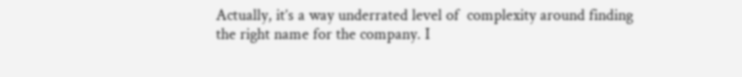Actually, it’s a way underrated level of  complexity around finding the right name for the company. I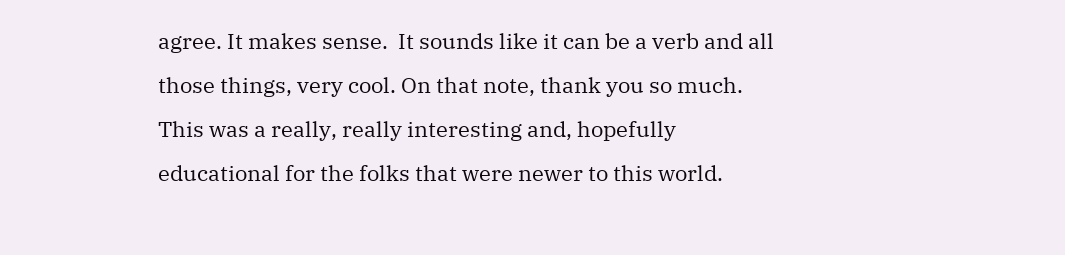agree. It makes sense.  It sounds like it can be a verb and all those things, very cool. On that note, thank you so much. This was a really, really interesting and, hopefully educational for the folks that were newer to this world.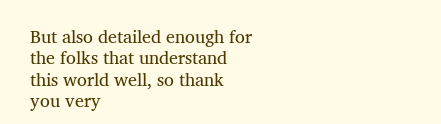But also detailed enough for the folks that understand this world well, so thank you very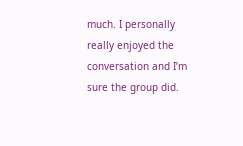much. I personally really enjoyed the conversation and I’m sure the group did.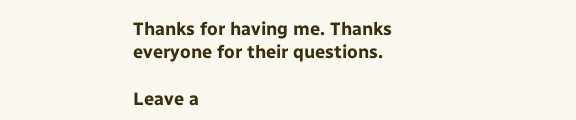Thanks for having me. Thanks everyone for their questions.

Leave a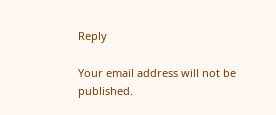Reply

Your email address will not be published.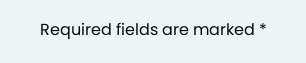Required fields are marked *